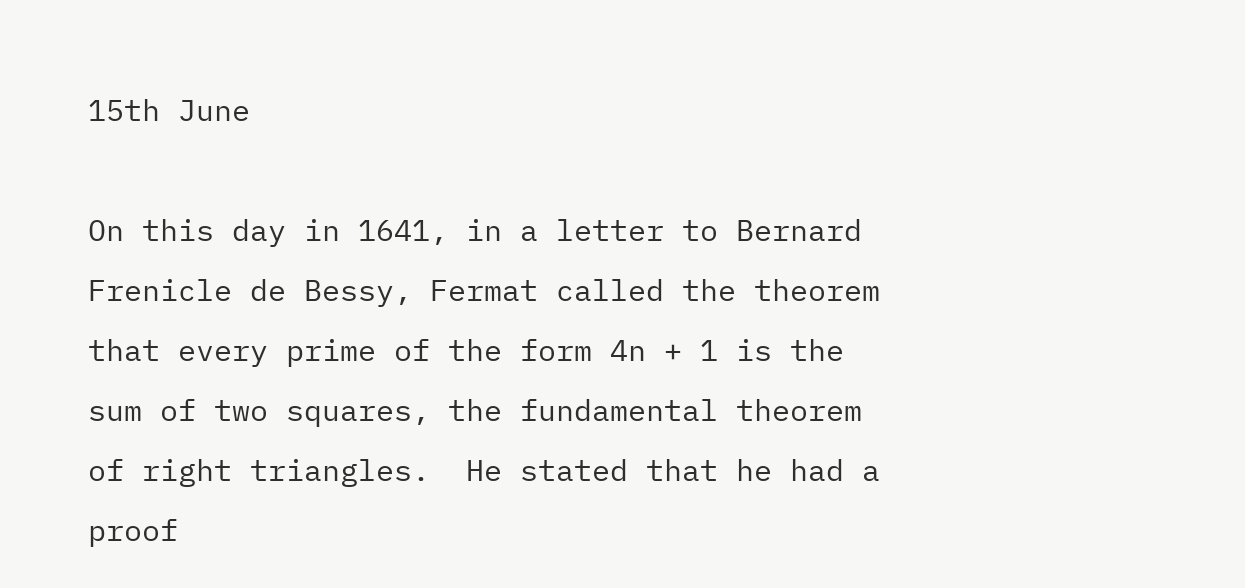15th June

On this day in 1641, in a letter to Bernard Frenicle de Bessy, Fermat called the theorem that every prime of the form 4n + 1 is the sum of two squares, the fundamental theorem of right triangles.  He stated that he had a proof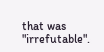that was "irrefutable".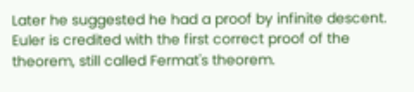Later he suggested he had a proof by infinite descent.  Euler is credited with the first correct proof of the theorem, still called Fermat's theorem.